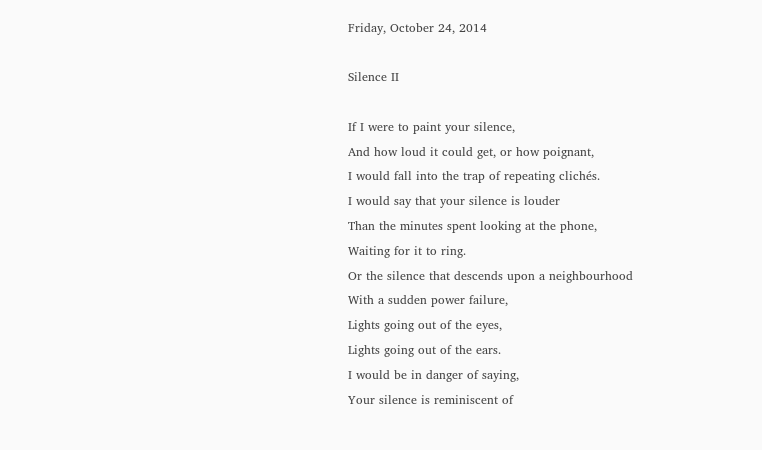Friday, October 24, 2014

Silence II

If I were to paint your silence,
And how loud it could get, or how poignant,
I would fall into the trap of repeating clichés.
I would say that your silence is louder
Than the minutes spent looking at the phone,
Waiting for it to ring.
Or the silence that descends upon a neighbourhood
With a sudden power failure,
Lights going out of the eyes,
Lights going out of the ears.
I would be in danger of saying,
Your silence is reminiscent of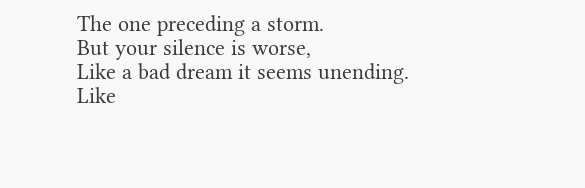The one preceding a storm.
But your silence is worse,
Like a bad dream it seems unending.
Like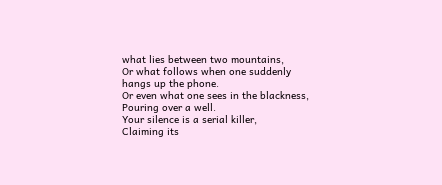what lies between two mountains,
Or what follows when one suddenly hangs up the phone.
Or even what one sees in the blackness,
Pouring over a well.
Your silence is a serial killer,
Claiming its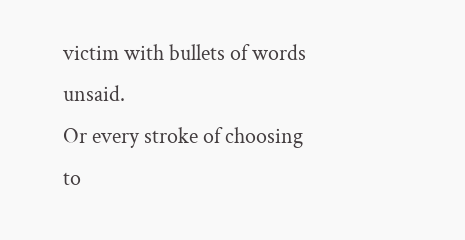victim with bullets of words unsaid.
Or every stroke of choosing to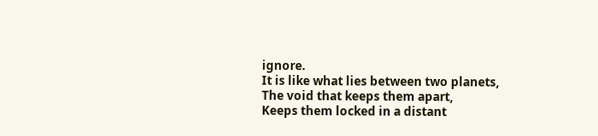ignore.
It is like what lies between two planets,
The void that keeps them apart,
Keeps them locked in a distant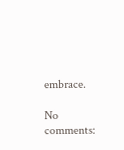embrace.

No comments: